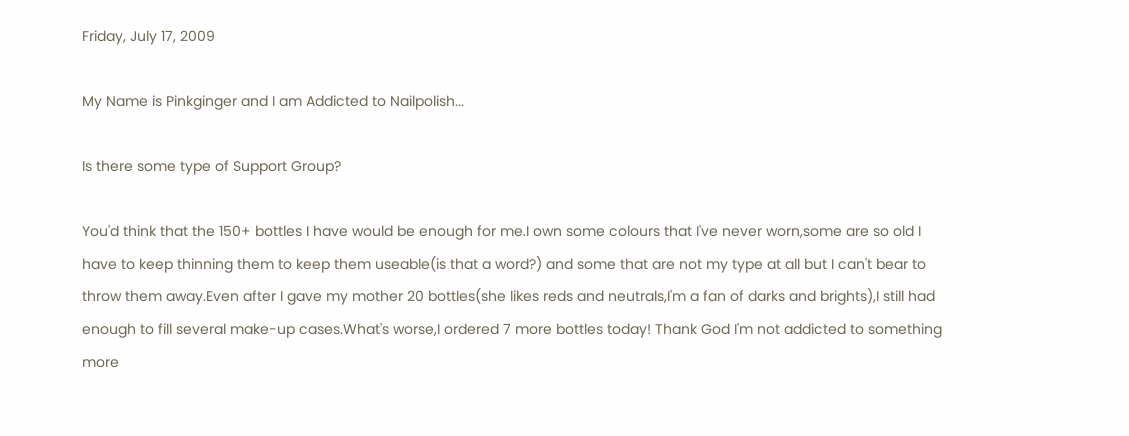Friday, July 17, 2009

My Name is Pinkginger and I am Addicted to Nailpolish...

Is there some type of Support Group?

You'd think that the 150+ bottles I have would be enough for me.I own some colours that I've never worn,some are so old I have to keep thinning them to keep them useable(is that a word?) and some that are not my type at all but I can't bear to throw them away.Even after I gave my mother 20 bottles(she likes reds and neutrals,I'm a fan of darks and brights),I still had enough to fill several make-up cases.What's worse,I ordered 7 more bottles today! Thank God I'm not addicted to something more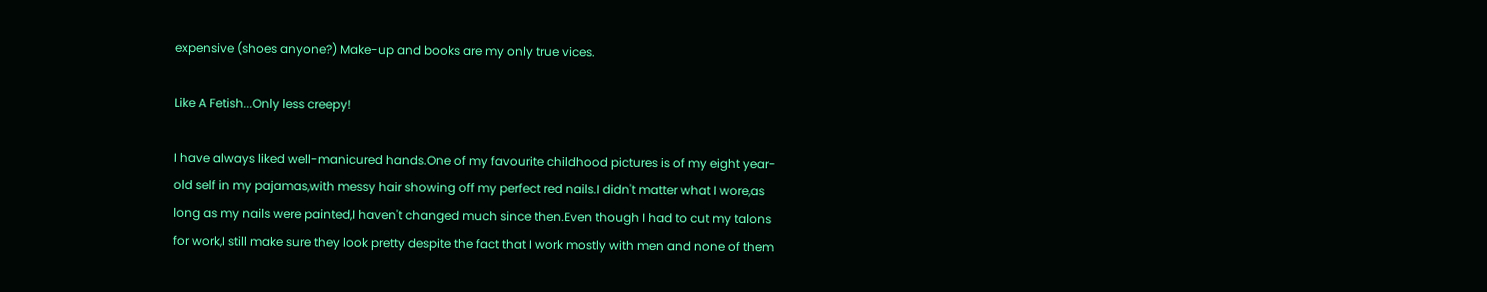expensive (shoes anyone?) Make-up and books are my only true vices.

Like A Fetish...Only less creepy!

I have always liked well-manicured hands.One of my favourite childhood pictures is of my eight year-old self in my pajamas,with messy hair showing off my perfect red nails.I didn't matter what I wore,as long as my nails were painted,I haven't changed much since then.Even though I had to cut my talons for work,I still make sure they look pretty despite the fact that I work mostly with men and none of them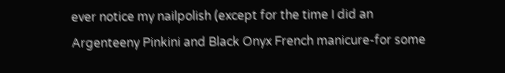ever notice my nailpolish (except for the time I did an Argenteeny Pinkini and Black Onyx French manicure-for some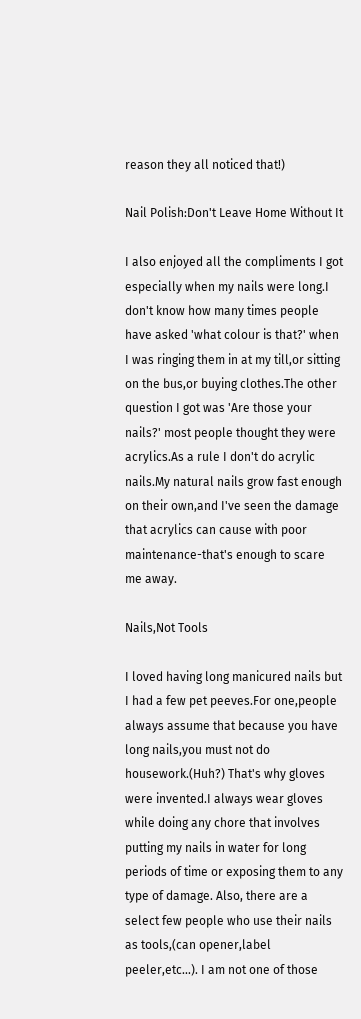reason they all noticed that!)

Nail Polish:Don't Leave Home Without It

I also enjoyed all the compliments I got especially when my nails were long.I don't know how many times people have asked 'what colour is that?' when I was ringing them in at my till,or sitting on the bus,or buying clothes.The other question I got was 'Are those your nails?' most people thought they were acrylics.As a rule I don't do acrylic nails.My natural nails grow fast enough on their own,and I've seen the damage that acrylics can cause with poor maintenance-that's enough to scare me away.

Nails,Not Tools

I loved having long manicured nails but I had a few pet peeves.For one,people always assume that because you have long nails,you must not do housework.(Huh?) That's why gloves were invented.I always wear gloves while doing any chore that involves putting my nails in water for long periods of time or exposing them to any type of damage. Also, there are a select few people who use their nails as tools,(can opener,label peeler,etc...). I am not one of those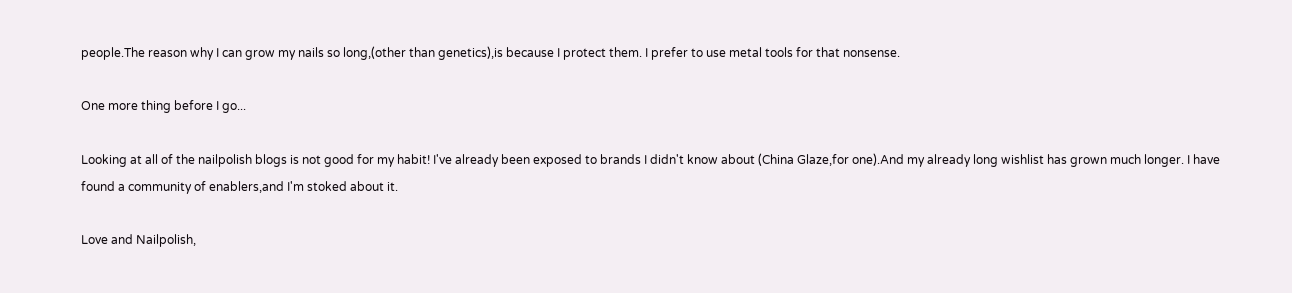people.The reason why I can grow my nails so long,(other than genetics),is because I protect them. I prefer to use metal tools for that nonsense.

One more thing before I go...

Looking at all of the nailpolish blogs is not good for my habit! I've already been exposed to brands I didn't know about (China Glaze,for one).And my already long wishlist has grown much longer. I have found a community of enablers,and I'm stoked about it.

Love and Nailpolish,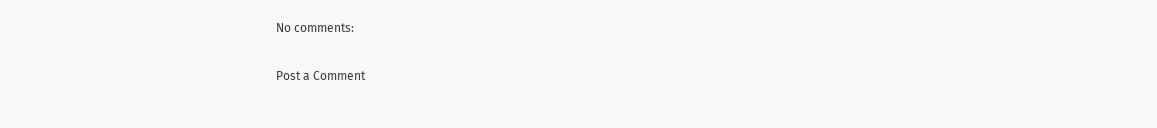No comments:

Post a Comment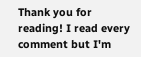Thank you for reading! I read every comment but I'm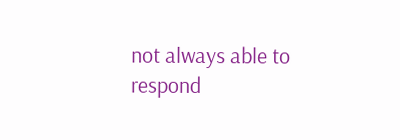not always able to respond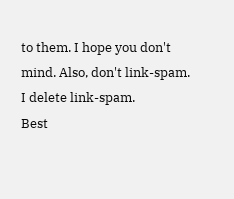to them. I hope you don't mind. Also, don't link-spam. I delete link-spam.
Best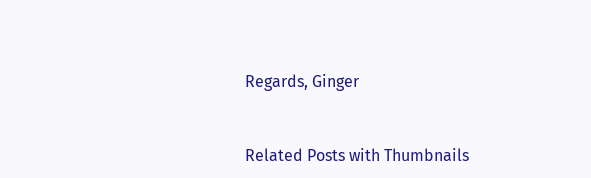Regards, Ginger


Related Posts with Thumbnails